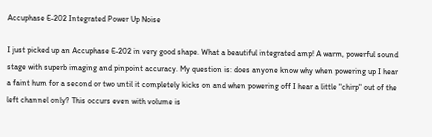Accuphase E-202 Integrated Power Up Noise

I just picked up an Accuphase E-202 in very good shape. What a beautiful integrated amp! A warm, powerful sound stage with superb imaging and pinpoint accuracy. My question is: does anyone know why when powering up I hear a faint hum for a second or two until it completely kicks on and when powering off I hear a little "chirp" out of the left channel only? This occurs even with volume is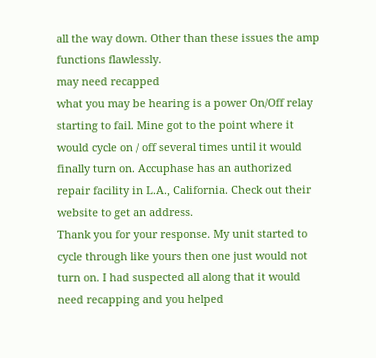all the way down. Other than these issues the amp functions flawlessly.
may need recapped
what you may be hearing is a power On/Off relay starting to fail. Mine got to the point where it would cycle on / off several times until it would finally turn on. Accuphase has an authorized repair facility in L.A., California. Check out their website to get an address.
Thank you for your response. My unit started to cycle through like yours then one just would not turn on. I had suspected all along that it would need recapping and you helped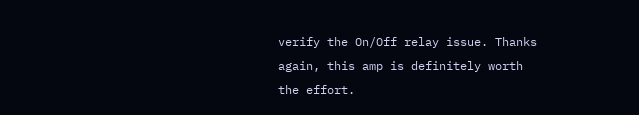verify the On/Off relay issue. Thanks again, this amp is definitely worth the effort.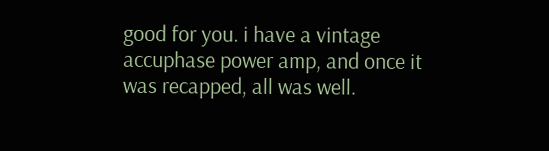good for you. i have a vintage accuphase power amp, and once it was recapped, all was well.